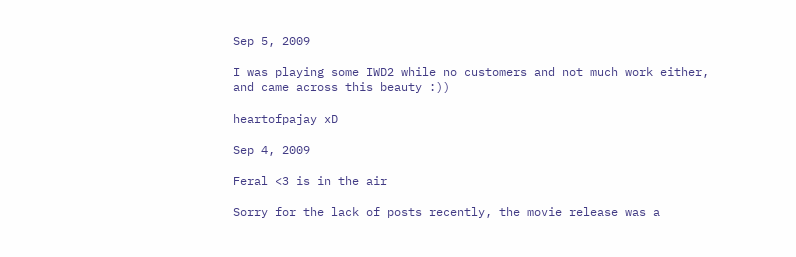Sep 5, 2009

I was playing some IWD2 while no customers and not much work either, and came across this beauty :))

heartofpajay xD

Sep 4, 2009

Feral <3 is in the air

Sorry for the lack of posts recently, the movie release was a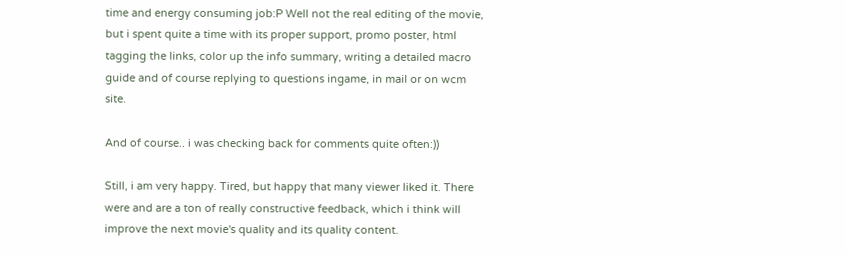time and energy consuming job:P Well not the real editing of the movie, but i spent quite a time with its proper support, promo poster, html tagging the links, color up the info summary, writing a detailed macro guide and of course replying to questions ingame, in mail or on wcm site.

And of course.. i was checking back for comments quite often:))

Still, i am very happy. Tired, but happy that many viewer liked it. There were and are a ton of really constructive feedback, which i think will improve the next movie's quality and its quality content.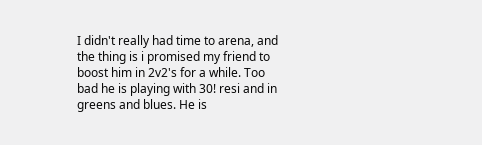I didn't really had time to arena, and the thing is i promised my friend to boost him in 2v2's for a while. Too bad he is playing with 30! resi and in greens and blues. He is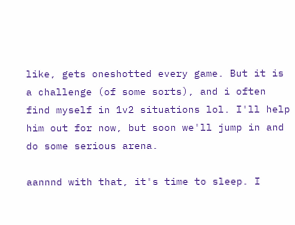like, gets oneshotted every game. But it is a challenge (of some sorts), and i often find myself in 1v2 situations lol. I'll help him out for now, but soon we'll jump in and do some serious arena.

aannnd with that, it's time to sleep. I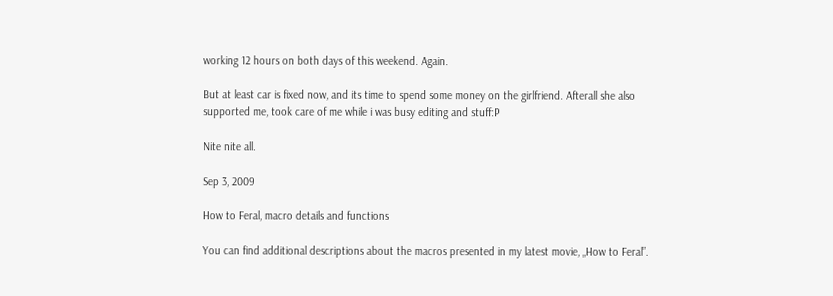working 12 hours on both days of this weekend. Again.

But at least car is fixed now, and its time to spend some money on the girlfriend. Afterall she also supported me, took care of me while i was busy editing and stuff:P

Nite nite all.

Sep 3, 2009

How to Feral, macro details and functions

You can find additional descriptions about the macros presented in my latest movie, „How to Feral”.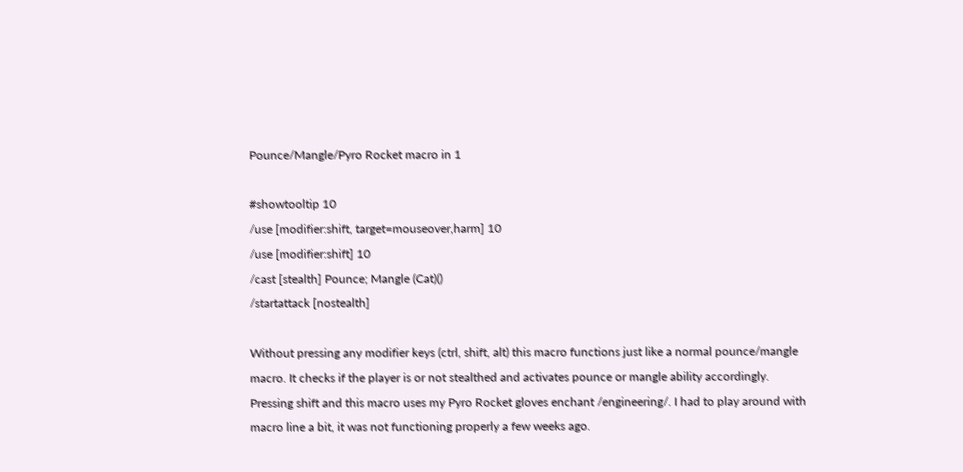Pounce/Mangle/Pyro Rocket macro in 1

#showtooltip 10
/use [modifier:shift, target=mouseover,harm] 10
/use [modifier:shift] 10
/cast [stealth] Pounce; Mangle (Cat)()
/startattack [nostealth]

Without pressing any modifier keys (ctrl, shift, alt) this macro functions just like a normal pounce/mangle macro. It checks if the player is or not stealthed and activates pounce or mangle ability accordingly.
Pressing shift and this macro uses my Pyro Rocket gloves enchant /engineering/. I had to play around with macro line a bit, it was not functioning properly a few weeks ago.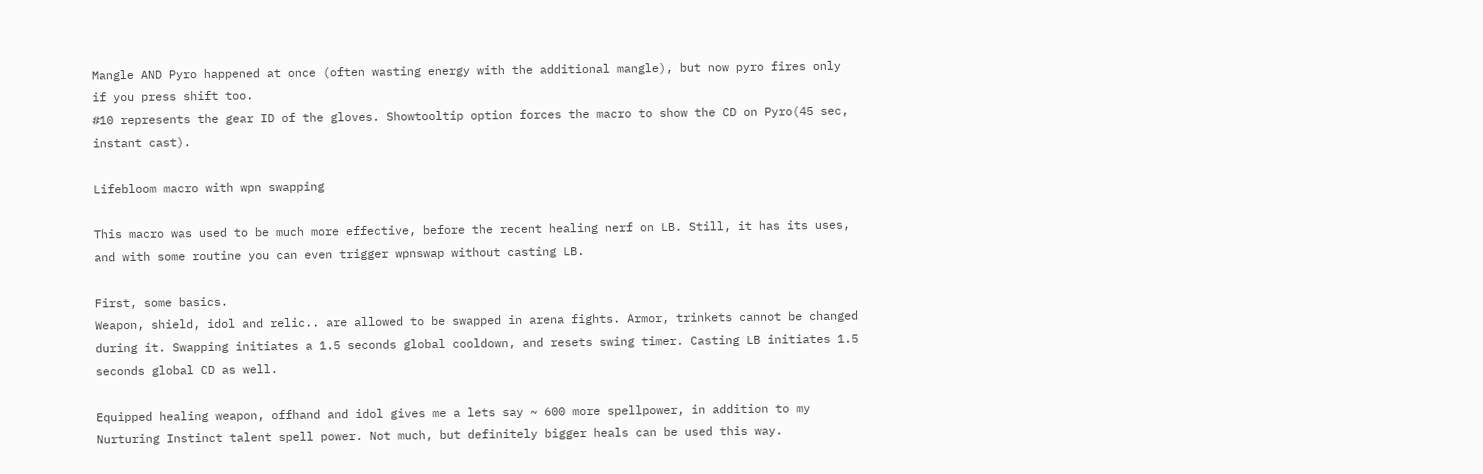Mangle AND Pyro happened at once (often wasting energy with the additional mangle), but now pyro fires only if you press shift too.
#10 represents the gear ID of the gloves. Showtooltip option forces the macro to show the CD on Pyro(45 sec, instant cast).

Lifebloom macro with wpn swapping

This macro was used to be much more effective, before the recent healing nerf on LB. Still, it has its uses, and with some routine you can even trigger wpnswap without casting LB.

First, some basics.
Weapon, shield, idol and relic.. are allowed to be swapped in arena fights. Armor, trinkets cannot be changed during it. Swapping initiates a 1.5 seconds global cooldown, and resets swing timer. Casting LB initiates 1.5 seconds global CD as well.

Equipped healing weapon, offhand and idol gives me a lets say ~ 600 more spellpower, in addition to my Nurturing Instinct talent spell power. Not much, but definitely bigger heals can be used this way.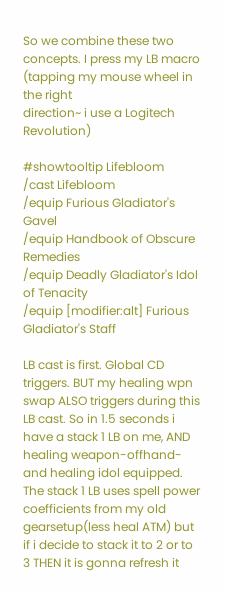So we combine these two concepts. I press my LB macro (tapping my mouse wheel in the right
direction~ i use a Logitech Revolution)

#showtooltip Lifebloom
/cast Lifebloom
/equip Furious Gladiator's Gavel
/equip Handbook of Obscure Remedies
/equip Deadly Gladiator's Idol of Tenacity
/equip [modifier:alt] Furious Gladiator's Staff

LB cast is first. Global CD triggers. BUT my healing wpn swap ALSO triggers during this LB cast. So in 1.5 seconds i have a stack 1 LB on me, AND healing weapon-offhand-and healing idol equipped. The stack 1 LB uses spell power coefficients from my old gearsetup(less heal ATM) but if i decide to stack it to 2 or to 3 THEN it is gonna refresh it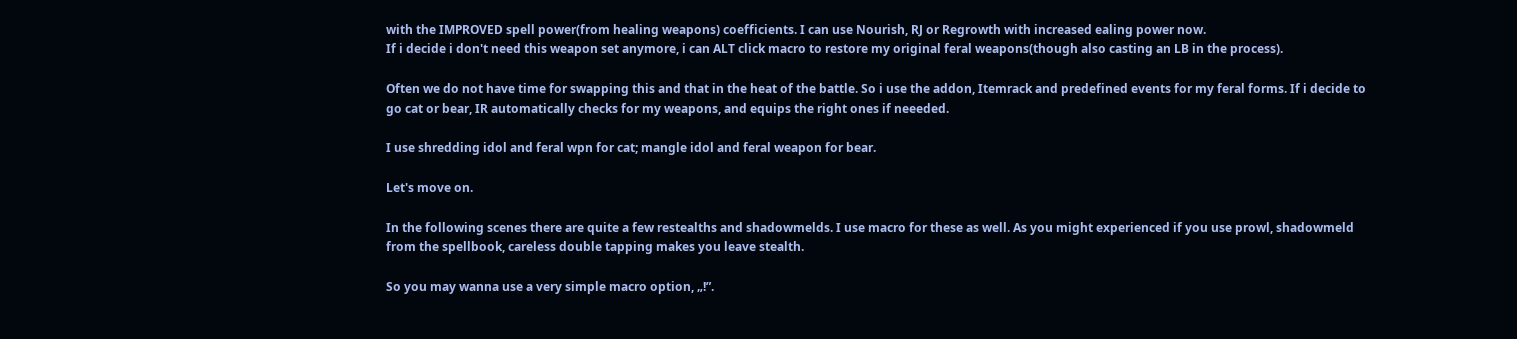with the IMPROVED spell power(from healing weapons) coefficients. I can use Nourish, RJ or Regrowth with increased ealing power now.
If i decide i don't need this weapon set anymore, i can ALT click macro to restore my original feral weapons(though also casting an LB in the process).

Often we do not have time for swapping this and that in the heat of the battle. So i use the addon, Itemrack and predefined events for my feral forms. If i decide to go cat or bear, IR automatically checks for my weapons, and equips the right ones if neeeded.

I use shredding idol and feral wpn for cat; mangle idol and feral weapon for bear.

Let's move on.

In the following scenes there are quite a few restealths and shadowmelds. I use macro for these as well. As you might experienced if you use prowl, shadowmeld from the spellbook, careless double tapping makes you leave stealth.

So you may wanna use a very simple macro option, „!”.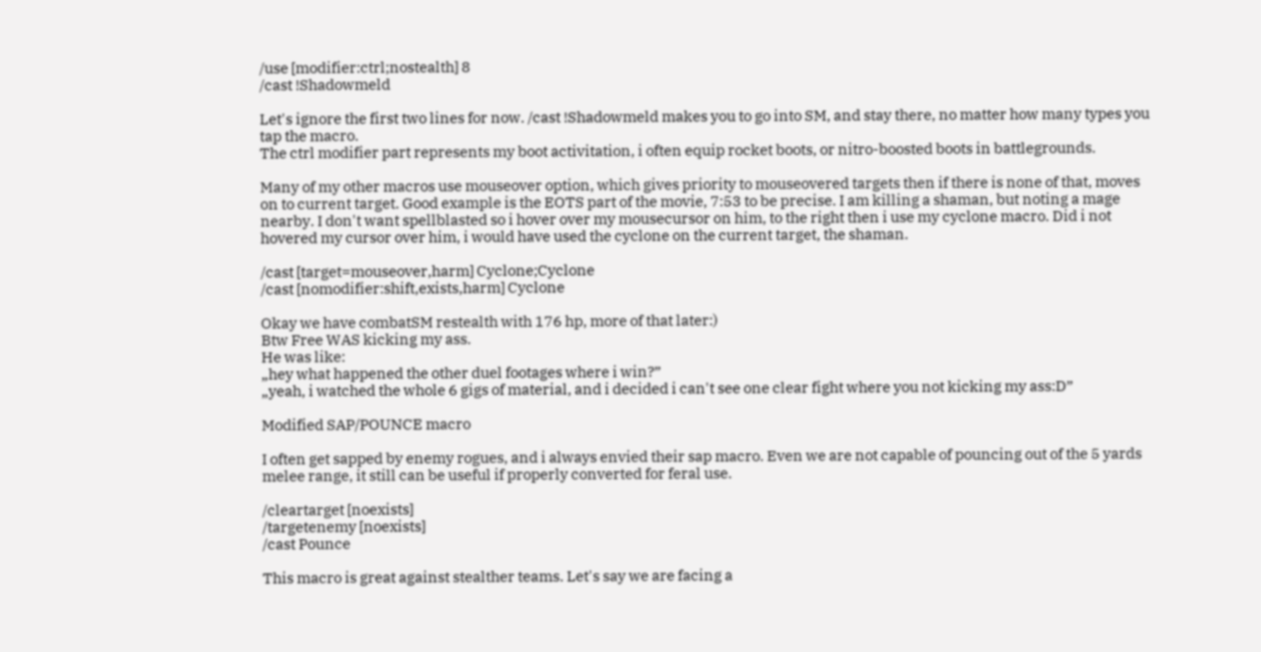/use [modifier:ctrl;nostealth] 8
/cast !Shadowmeld

Let's ignore the first two lines for now. /cast !Shadowmeld makes you to go into SM, and stay there, no matter how many types you tap the macro.
The ctrl modifier part represents my boot activitation, i often equip rocket boots, or nitro-boosted boots in battlegrounds.

Many of my other macros use mouseover option, which gives priority to mouseovered targets then if there is none of that, moves on to current target. Good example is the EOTS part of the movie, 7:53 to be precise. I am killing a shaman, but noting a mage nearby. I don't want spellblasted so i hover over my mousecursor on him, to the right then i use my cyclone macro. Did i not hovered my cursor over him, i would have used the cyclone on the current target, the shaman.

/cast [target=mouseover,harm] Cyclone;Cyclone
/cast [nomodifier:shift,exists,harm] Cyclone

Okay we have combatSM restealth with 176 hp, more of that later:)
Btw Free WAS kicking my ass.
He was like:
„hey what happened the other duel footages where i win?”
„yeah, i watched the whole 6 gigs of material, and i decided i can't see one clear fight where you not kicking my ass:D”

Modified SAP/POUNCE macro

I often get sapped by enemy rogues, and i always envied their sap macro. Even we are not capable of pouncing out of the 5 yards melee range, it still can be useful if properly converted for feral use.

/cleartarget [noexists]
/targetenemy [noexists]
/cast Pounce

This macro is great against stealther teams. Let's say we are facing a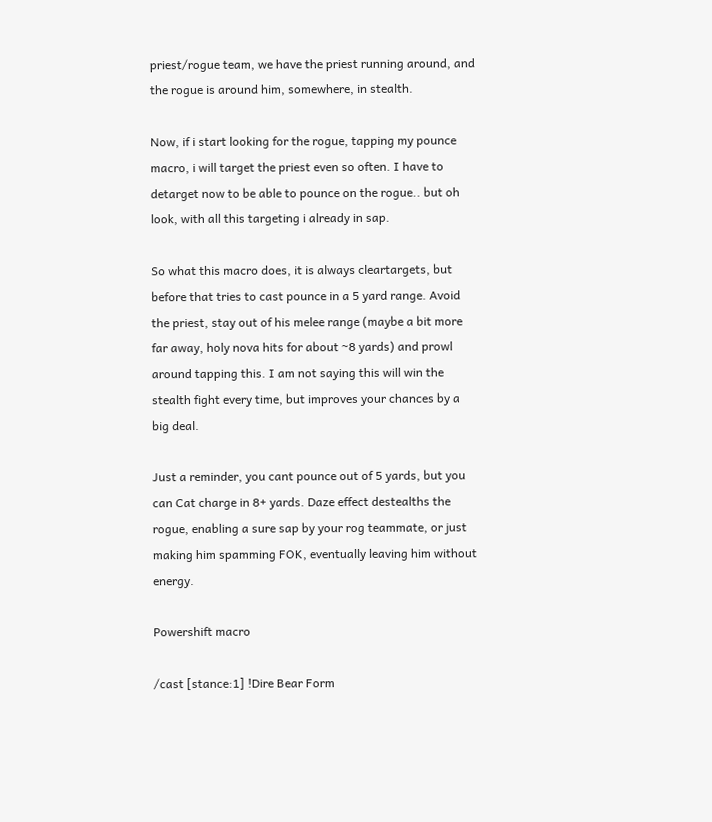priest/rogue team, we have the priest running around, and the rogue is around him, somewhere, in stealth.

Now, if i start looking for the rogue, tapping my pounce macro, i will target the priest even so often. I have to detarget now to be able to pounce on the rogue.. but oh look, with all this targeting i already in sap.

So what this macro does, it is always cleartargets, but before that tries to cast pounce in a 5 yard range. Avoid the priest, stay out of his melee range (maybe a bit more far away, holy nova hits for about ~8 yards) and prowl around tapping this. I am not saying this will win the stealth fight every time, but improves your chances by a big deal.

Just a reminder, you cant pounce out of 5 yards, but you can Cat charge in 8+ yards. Daze effect destealths the rogue, enabling a sure sap by your rog teammate, or just making him spamming FOK, eventually leaving him without energy.

Powershift macro

/cast [stance:1] !Dire Bear Form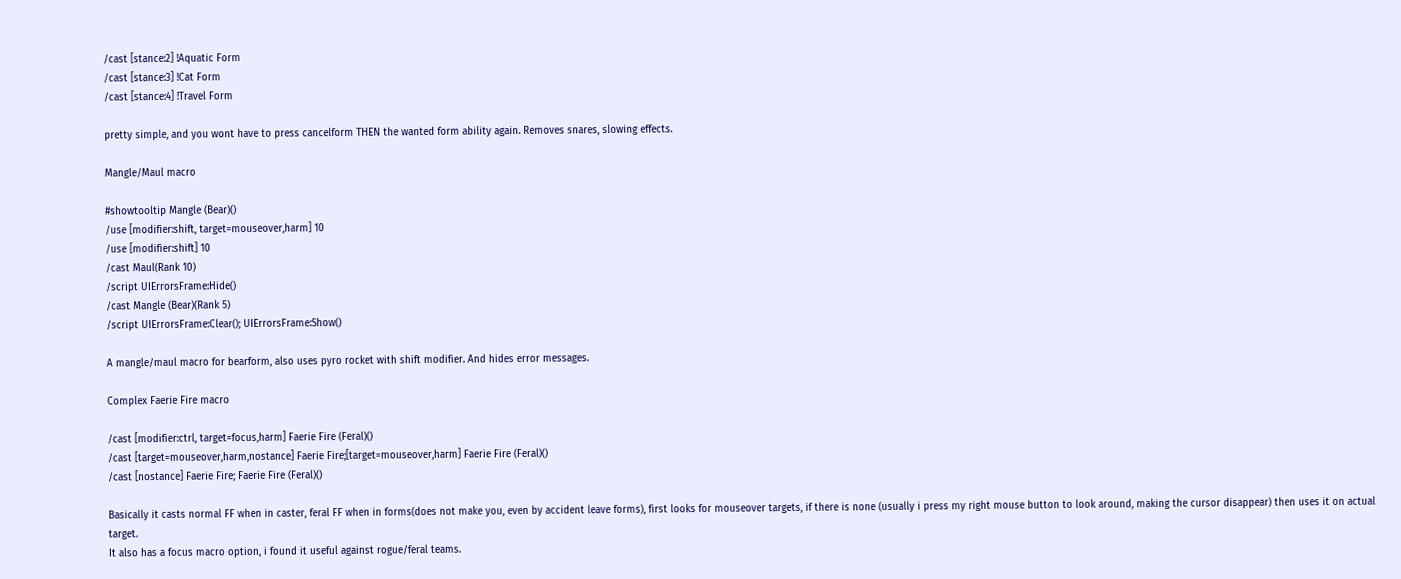/cast [stance:2] !Aquatic Form
/cast [stance:3] !Cat Form
/cast [stance:4] !Travel Form

pretty simple, and you wont have to press cancelform THEN the wanted form ability again. Removes snares, slowing effects.

Mangle/Maul macro

#showtooltip Mangle (Bear)()
/use [modifier:shift, target=mouseover,harm] 10
/use [modifier:shift] 10
/cast Maul(Rank 10)
/script UIErrorsFrame:Hide()
/cast Mangle (Bear)(Rank 5)
/script UIErrorsFrame:Clear(); UIErrorsFrame:Show()

A mangle/maul macro for bearform, also uses pyro rocket with shift modifier. And hides error messages.

Complex Faerie Fire macro

/cast [modifier:ctrl, target=focus,harm] Faerie Fire (Feral)()
/cast [target=mouseover,harm,nostance] Faerie Fire;[target=mouseover,harm] Faerie Fire (Feral)()
/cast [nostance] Faerie Fire; Faerie Fire (Feral)()

Basically it casts normal FF when in caster, feral FF when in forms(does not make you, even by accident leave forms), first looks for mouseover targets, if there is none (usually i press my right mouse button to look around, making the cursor disappear) then uses it on actual target.
It also has a focus macro option, i found it useful against rogue/feral teams.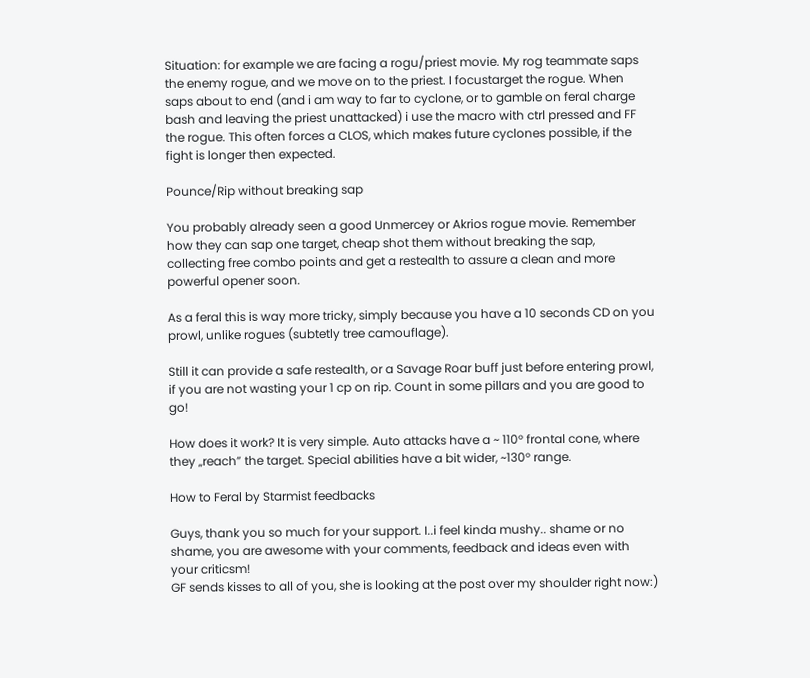Situation: for example we are facing a rogu/priest movie. My rog teammate saps the enemy rogue, and we move on to the priest. I focustarget the rogue. When saps about to end (and i am way to far to cyclone, or to gamble on feral charge bash and leaving the priest unattacked) i use the macro with ctrl pressed and FF the rogue. This often forces a CLOS, which makes future cyclones possible, if the fight is longer then expected.

Pounce/Rip without breaking sap

You probably already seen a good Unmercey or Akrios rogue movie. Remember how they can sap one target, cheap shot them without breaking the sap, collecting free combo points and get a restealth to assure a clean and more powerful opener soon.

As a feral this is way more tricky, simply because you have a 10 seconds CD on you prowl, unlike rogues (subtetly tree camouflage).

Still it can provide a safe restealth, or a Savage Roar buff just before entering prowl, if you are not wasting your 1 cp on rip. Count in some pillars and you are good to go!

How does it work? It is very simple. Auto attacks have a ~ 110° frontal cone, where they „reach” the target. Special abilities have a bit wider, ~130° range.

How to Feral by Starmist feedbacks

Guys, thank you so much for your support. I..i feel kinda mushy.. shame or no shame, you are awesome with your comments, feedback and ideas even with your criticsm!
GF sends kisses to all of you, she is looking at the post over my shoulder right now:)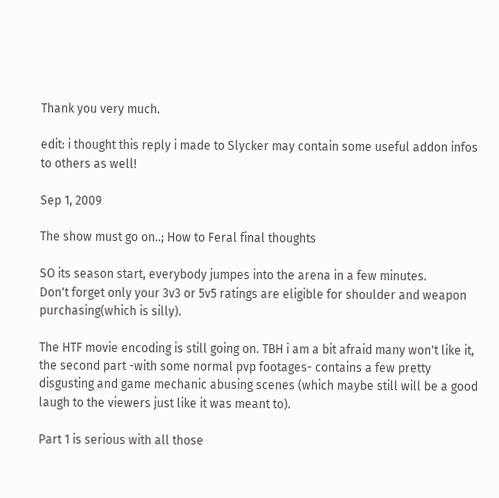Thank you very much.

edit: i thought this reply i made to Slycker may contain some useful addon infos to others as well!

Sep 1, 2009

The show must go on..; How to Feral final thoughts

SO its season start, everybody jumpes into the arena in a few minutes.
Don't forget only your 3v3 or 5v5 ratings are eligible for shoulder and weapon purchasing(which is silly).

The HTF movie encoding is still going on. TBH i am a bit afraid many won't like it, the second part -with some normal pvp footages- contains a few pretty disgusting and game mechanic abusing scenes (which maybe still will be a good laugh to the viewers just like it was meant to).

Part 1 is serious with all those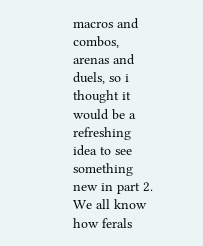macros and combos, arenas and duels, so i thought it would be a refreshing idea to see something new in part 2. We all know how ferals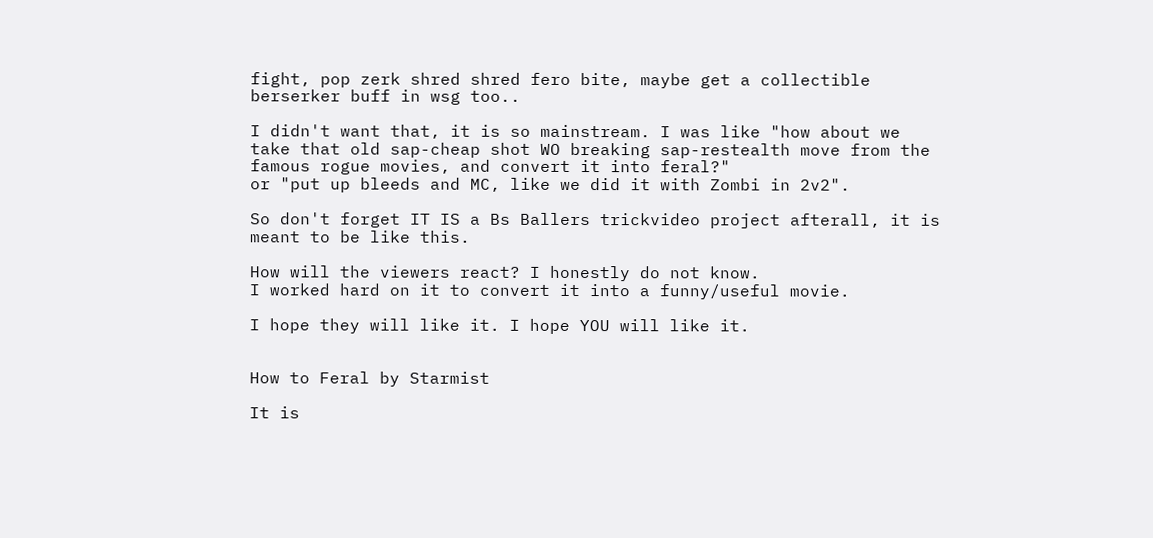fight, pop zerk shred shred fero bite, maybe get a collectible berserker buff in wsg too..

I didn't want that, it is so mainstream. I was like "how about we take that old sap-cheap shot WO breaking sap-restealth move from the famous rogue movies, and convert it into feral?"
or "put up bleeds and MC, like we did it with Zombi in 2v2".

So don't forget IT IS a Bs Ballers trickvideo project afterall, it is meant to be like this.

How will the viewers react? I honestly do not know.
I worked hard on it to convert it into a funny/useful movie.

I hope they will like it. I hope YOU will like it.


How to Feral by Starmist

It is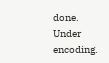done.
Under encoding.